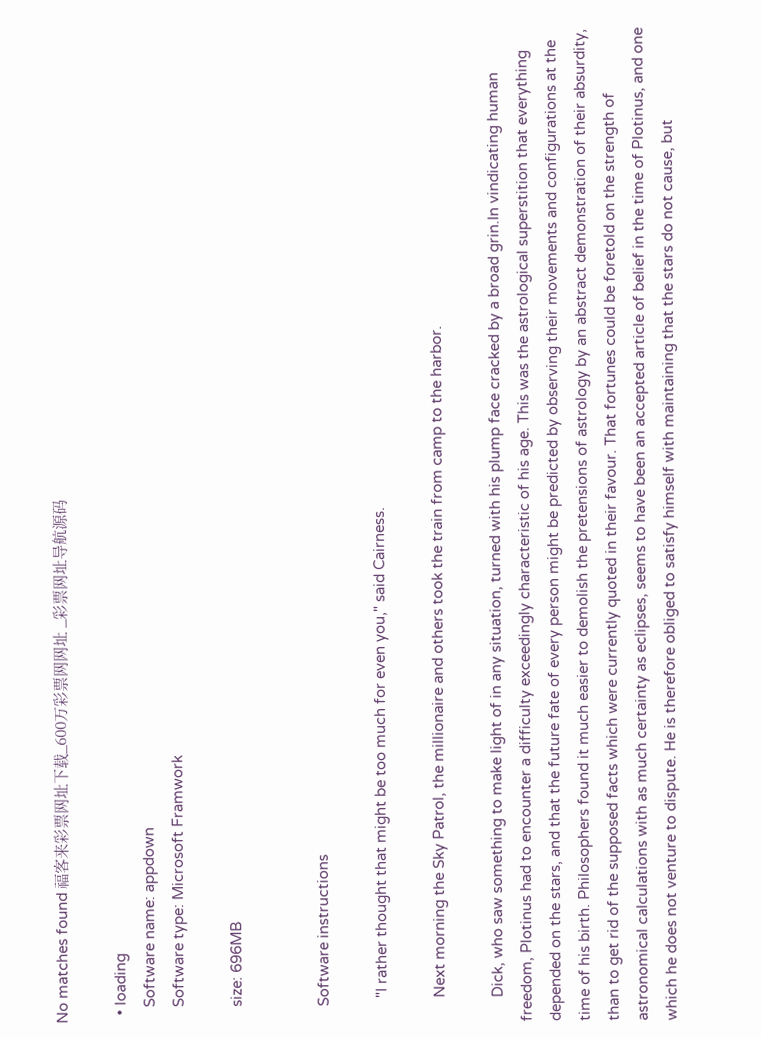No matches found 福客来彩票网址下载_600万彩票网网址 _彩票网址导航源码

  • loading
    Software name: appdown
    Software type: Microsoft Framwork

    size: 696MB


    Software instructions

      "I rather thought that might be too much for even you," said Cairness.

      Next morning the Sky Patrol, the millionaire and others took the train from camp to the harbor.

      Dick, who saw something to make light of in any situation, turned with his plump face cracked by a broad grin.In vindicating human freedom, Plotinus had to encounter a difficulty exceedingly characteristic of his age. This was the astrological superstition that everything depended on the stars, and that the future fate of every person might be predicted by observing their movements and configurations at the time of his birth. Philosophers found it much easier to demolish the pretensions of astrology by an abstract demonstration of their absurdity, than to get rid of the supposed facts which were currently quoted in their favour. That fortunes could be foretold on the strength of astronomical calculations with as much certainty as eclipses, seems to have been an accepted article of belief in the time of Plotinus, and one which he does not venture to dispute. He is therefore obliged to satisfy himself with maintaining that the stars do not cause, but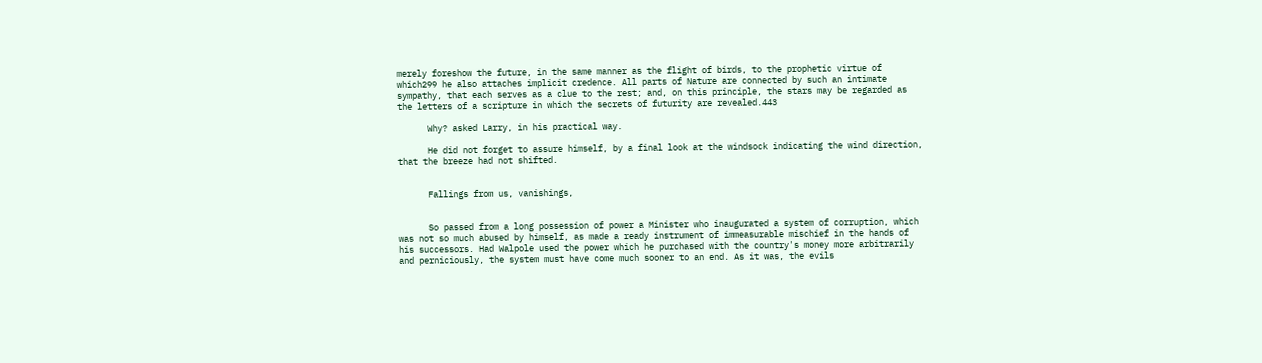merely foreshow the future, in the same manner as the flight of birds, to the prophetic virtue of which299 he also attaches implicit credence. All parts of Nature are connected by such an intimate sympathy, that each serves as a clue to the rest; and, on this principle, the stars may be regarded as the letters of a scripture in which the secrets of futurity are revealed.443

      Why? asked Larry, in his practical way.

      He did not forget to assure himself, by a final look at the windsock indicating the wind direction, that the breeze had not shifted.


      Fallings from us, vanishings,


      So passed from a long possession of power a Minister who inaugurated a system of corruption, which was not so much abused by himself, as made a ready instrument of immeasurable mischief in the hands of his successors. Had Walpole used the power which he purchased with the country's money more arbitrarily and perniciously, the system must have come much sooner to an end. As it was, the evils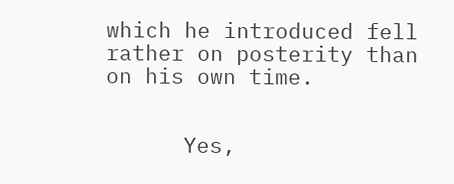which he introduced fell rather on posterity than on his own time.


      Yes,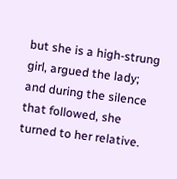but she is a high-strung girl, argued the lady; and during the silence that followed, she turned to her relative.